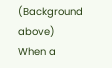(Background above) When a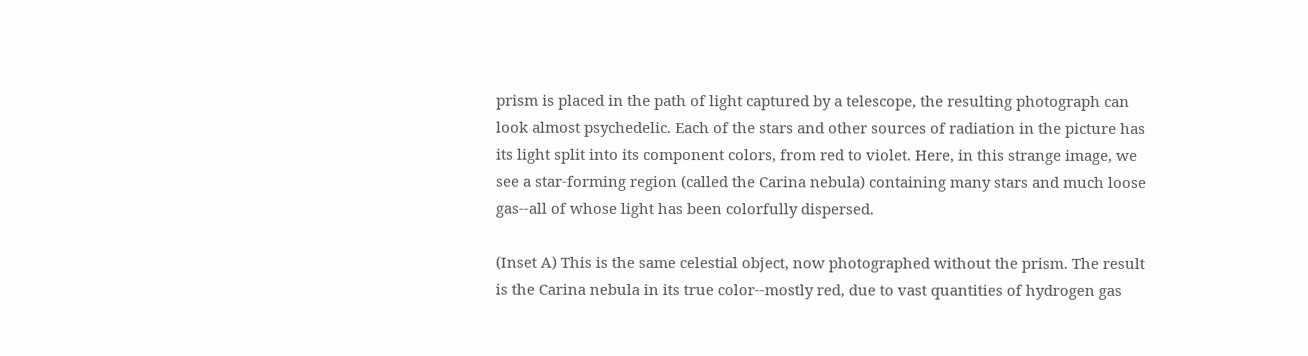prism is placed in the path of light captured by a telescope, the resulting photograph can look almost psychedelic. Each of the stars and other sources of radiation in the picture has its light split into its component colors, from red to violet. Here, in this strange image, we see a star-forming region (called the Carina nebula) containing many stars and much loose gas--all of whose light has been colorfully dispersed.

(Inset A) This is the same celestial object, now photographed without the prism. The result is the Carina nebula in its true color--mostly red, due to vast quantities of hydrogen gas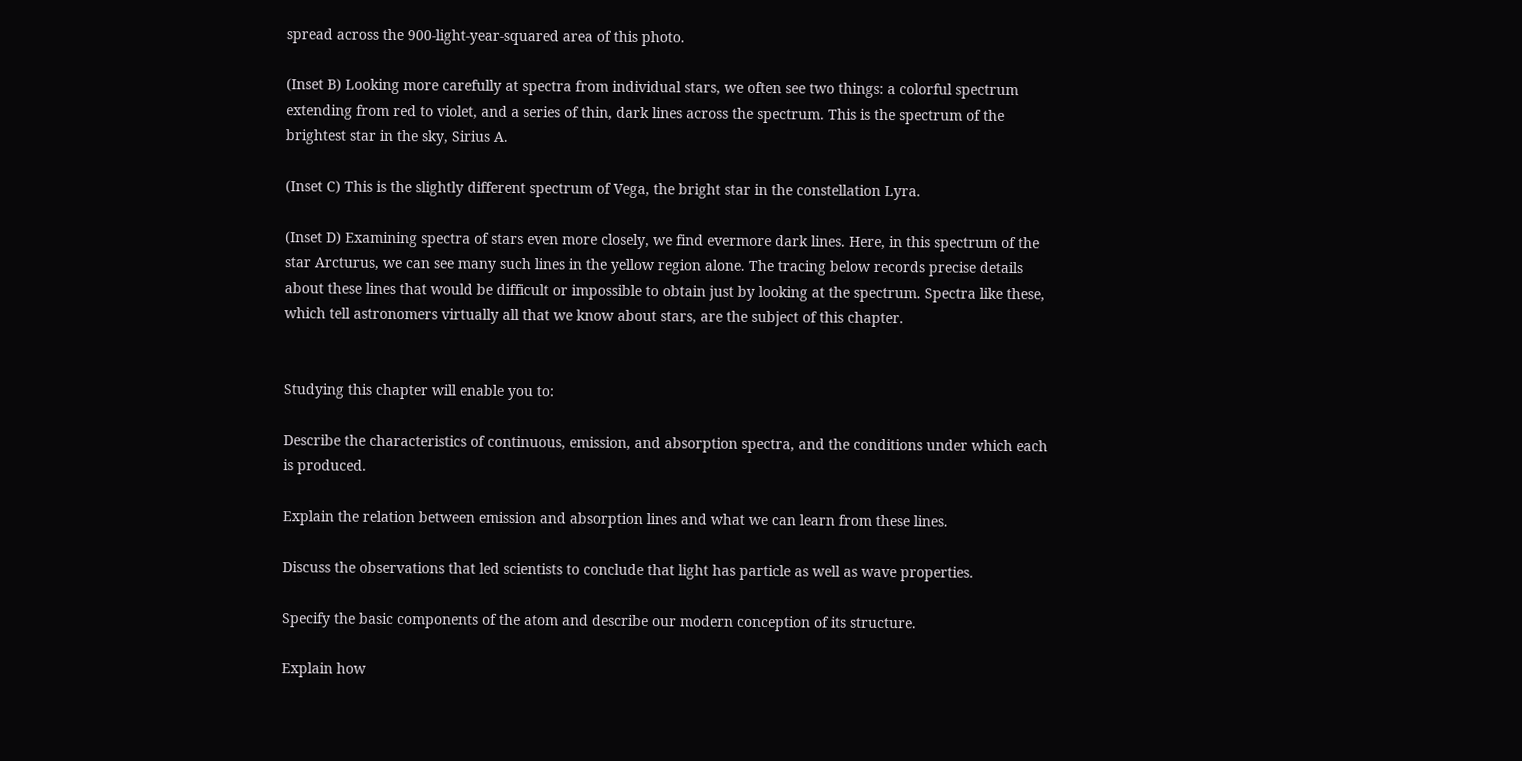spread across the 900-light-year-squared area of this photo.

(Inset B) Looking more carefully at spectra from individual stars, we often see two things: a colorful spectrum extending from red to violet, and a series of thin, dark lines across the spectrum. This is the spectrum of the brightest star in the sky, Sirius A.

(Inset C) This is the slightly different spectrum of Vega, the bright star in the constellation Lyra.

(Inset D) Examining spectra of stars even more closely, we find evermore dark lines. Here, in this spectrum of the star Arcturus, we can see many such lines in the yellow region alone. The tracing below records precise details about these lines that would be difficult or impossible to obtain just by looking at the spectrum. Spectra like these, which tell astronomers virtually all that we know about stars, are the subject of this chapter.


Studying this chapter will enable you to:

Describe the characteristics of continuous, emission, and absorption spectra, and the conditions under which each is produced.

Explain the relation between emission and absorption lines and what we can learn from these lines.

Discuss the observations that led scientists to conclude that light has particle as well as wave properties.

Specify the basic components of the atom and describe our modern conception of its structure.

Explain how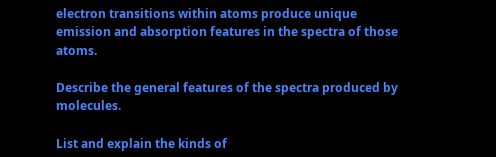electron transitions within atoms produce unique emission and absorption features in the spectra of those atoms.

Describe the general features of the spectra produced by molecules.

List and explain the kinds of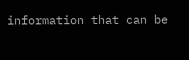information that can be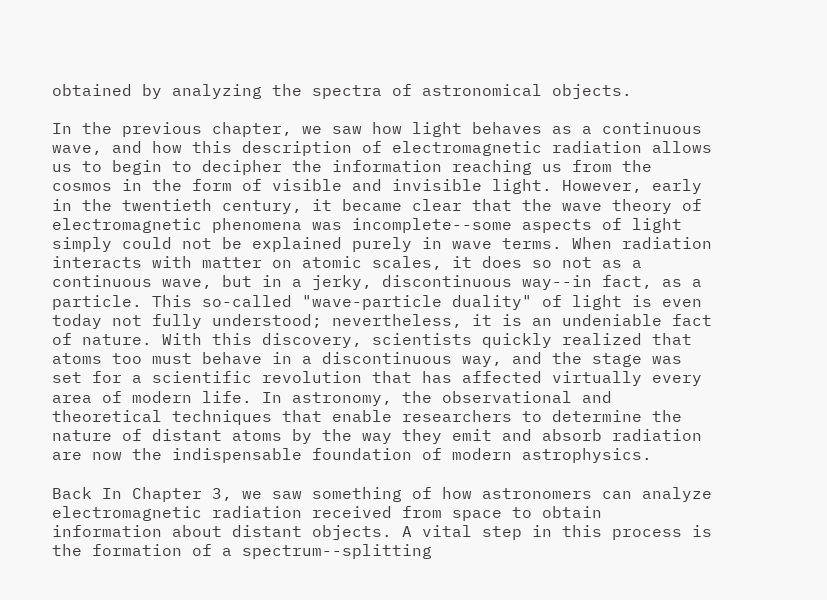obtained by analyzing the spectra of astronomical objects.

In the previous chapter, we saw how light behaves as a continuous wave, and how this description of electromagnetic radiation allows us to begin to decipher the information reaching us from the cosmos in the form of visible and invisible light. However, early in the twentieth century, it became clear that the wave theory of electromagnetic phenomena was incomplete--some aspects of light simply could not be explained purely in wave terms. When radiation interacts with matter on atomic scales, it does so not as a continuous wave, but in a jerky, discontinuous way--in fact, as a particle. This so-called "wave-particle duality" of light is even today not fully understood; nevertheless, it is an undeniable fact of nature. With this discovery, scientists quickly realized that atoms too must behave in a discontinuous way, and the stage was set for a scientific revolution that has affected virtually every area of modern life. In astronomy, the observational and theoretical techniques that enable researchers to determine the nature of distant atoms by the way they emit and absorb radiation are now the indispensable foundation of modern astrophysics.

Back In Chapter 3, we saw something of how astronomers can analyze electromagnetic radiation received from space to obtain information about distant objects. A vital step in this process is the formation of a spectrum--splitting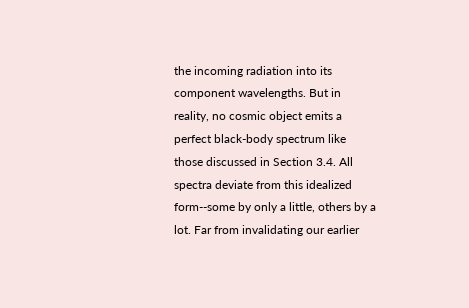the incoming radiation into its component wavelengths. But in reality, no cosmic object emits a perfect black-body spectrum like those discussed in Section 3.4. All spectra deviate from this idealized form--some by only a little, others by a lot. Far from invalidating our earlier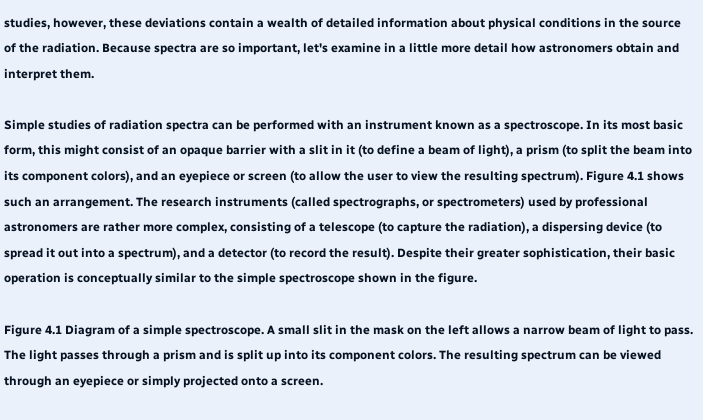studies, however, these deviations contain a wealth of detailed information about physical conditions in the source of the radiation. Because spectra are so important, let's examine in a little more detail how astronomers obtain and interpret them.

Simple studies of radiation spectra can be performed with an instrument known as a spectroscope. In its most basic form, this might consist of an opaque barrier with a slit in it (to define a beam of light), a prism (to split the beam into its component colors), and an eyepiece or screen (to allow the user to view the resulting spectrum). Figure 4.1 shows such an arrangement. The research instruments (called spectrographs, or spectrometers) used by professional astronomers are rather more complex, consisting of a telescope (to capture the radiation), a dispersing device (to spread it out into a spectrum), and a detector (to record the result). Despite their greater sophistication, their basic operation is conceptually similar to the simple spectroscope shown in the figure.

Figure 4.1 Diagram of a simple spectroscope. A small slit in the mask on the left allows a narrow beam of light to pass. The light passes through a prism and is split up into its component colors. The resulting spectrum can be viewed through an eyepiece or simply projected onto a screen.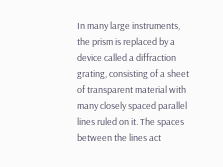In many large instruments, the prism is replaced by a device called a diffraction grating, consisting of a sheet of transparent material with many closely spaced parallel lines ruled on it. The spaces between the lines act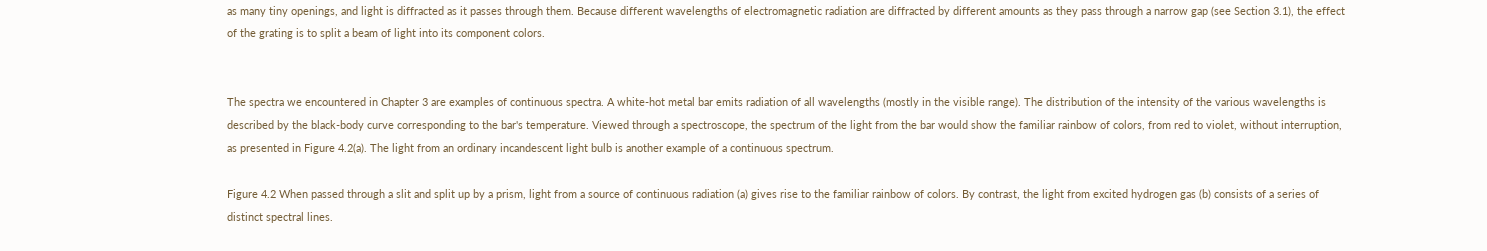as many tiny openings, and light is diffracted as it passes through them. Because different wavelengths of electromagnetic radiation are diffracted by different amounts as they pass through a narrow gap (see Section 3.1), the effect of the grating is to split a beam of light into its component colors.


The spectra we encountered in Chapter 3 are examples of continuous spectra. A white-hot metal bar emits radiation of all wavelengths (mostly in the visible range). The distribution of the intensity of the various wavelengths is described by the black-body curve corresponding to the bar's temperature. Viewed through a spectroscope, the spectrum of the light from the bar would show the familiar rainbow of colors, from red to violet, without interruption, as presented in Figure 4.2(a). The light from an ordinary incandescent light bulb is another example of a continuous spectrum.

Figure 4.2 When passed through a slit and split up by a prism, light from a source of continuous radiation (a) gives rise to the familiar rainbow of colors. By contrast, the light from excited hydrogen gas (b) consists of a series of distinct spectral lines.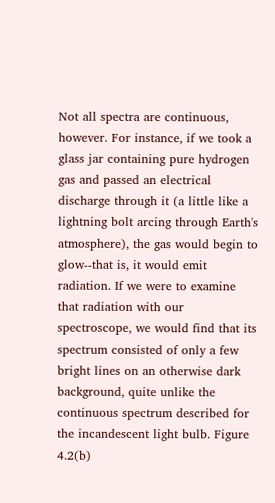Not all spectra are continuous, however. For instance, if we took a glass jar containing pure hydrogen gas and passed an electrical discharge through it (a little like a lightning bolt arcing through Earth's atmosphere), the gas would begin to glow--that is, it would emit radiation. If we were to examine that radiation with our spectroscope, we would find that its spectrum consisted of only a few bright lines on an otherwise dark background, quite unlike the continuous spectrum described for the incandescent light bulb. Figure 4.2(b)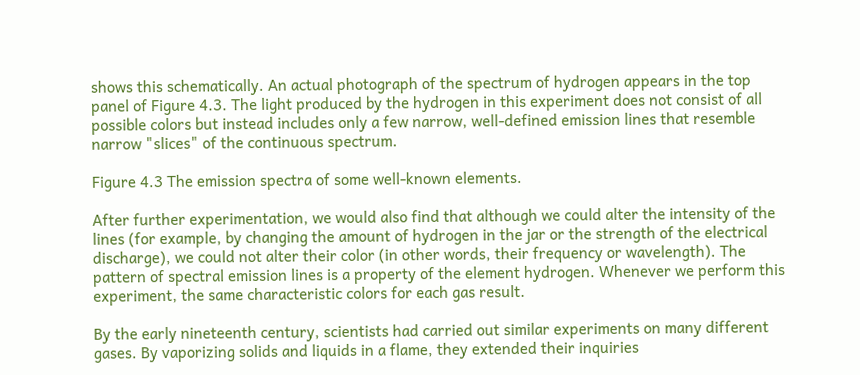shows this schematically. An actual photograph of the spectrum of hydrogen appears in the top panel of Figure 4.3. The light produced by the hydrogen in this experiment does not consist of all possible colors but instead includes only a few narrow, well-defined emission lines that resemble narrow "slices" of the continuous spectrum.

Figure 4.3 The emission spectra of some well-known elements.

After further experimentation, we would also find that although we could alter the intensity of the lines (for example, by changing the amount of hydrogen in the jar or the strength of the electrical discharge), we could not alter their color (in other words, their frequency or wavelength). The pattern of spectral emission lines is a property of the element hydrogen. Whenever we perform this experiment, the same characteristic colors for each gas result.

By the early nineteenth century, scientists had carried out similar experiments on many different gases. By vaporizing solids and liquids in a flame, they extended their inquiries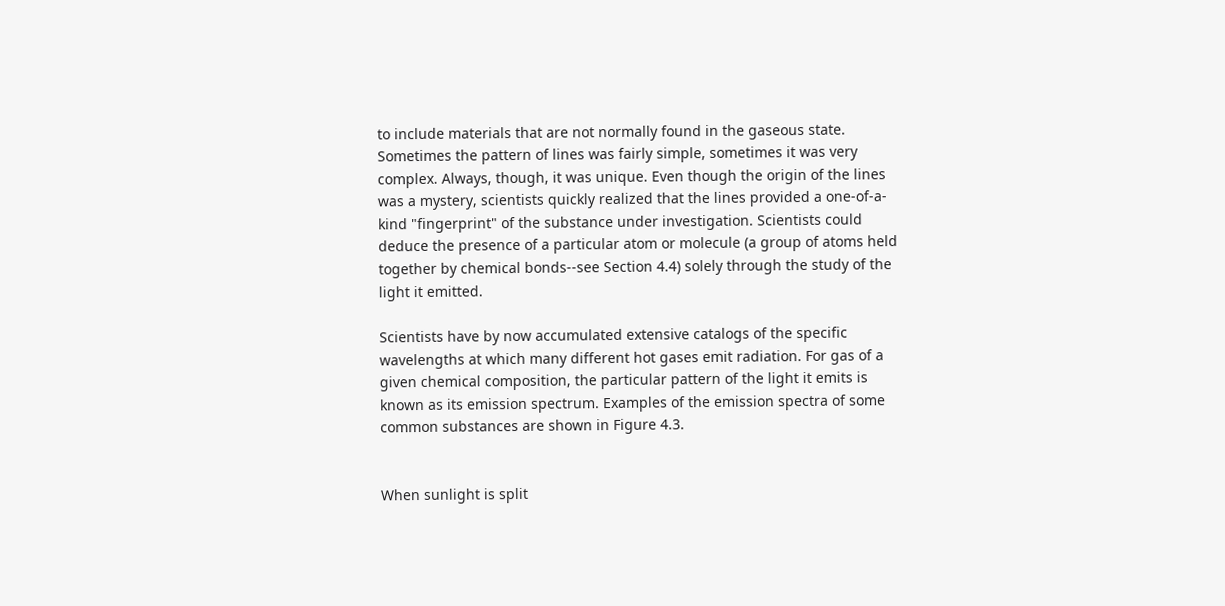to include materials that are not normally found in the gaseous state. Sometimes the pattern of lines was fairly simple, sometimes it was very complex. Always, though, it was unique. Even though the origin of the lines was a mystery, scientists quickly realized that the lines provided a one-of-a-kind "fingerprint" of the substance under investigation. Scientists could deduce the presence of a particular atom or molecule (a group of atoms held together by chemical bonds--see Section 4.4) solely through the study of the light it emitted.

Scientists have by now accumulated extensive catalogs of the specific wavelengths at which many different hot gases emit radiation. For gas of a given chemical composition, the particular pattern of the light it emits is known as its emission spectrum. Examples of the emission spectra of some common substances are shown in Figure 4.3.


When sunlight is split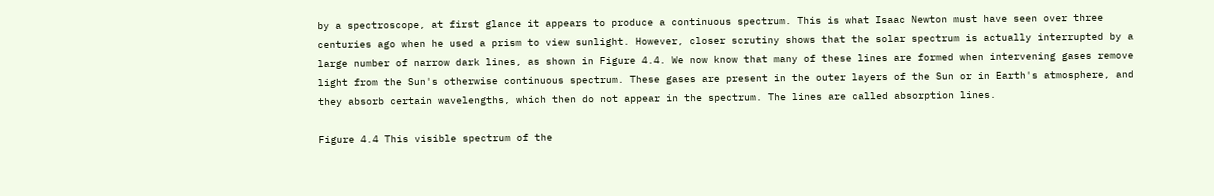by a spectroscope, at first glance it appears to produce a continuous spectrum. This is what Isaac Newton must have seen over three centuries ago when he used a prism to view sunlight. However, closer scrutiny shows that the solar spectrum is actually interrupted by a large number of narrow dark lines, as shown in Figure 4.4. We now know that many of these lines are formed when intervening gases remove light from the Sun's otherwise continuous spectrum. These gases are present in the outer layers of the Sun or in Earth's atmosphere, and they absorb certain wavelengths, which then do not appear in the spectrum. The lines are called absorption lines.

Figure 4.4 This visible spectrum of the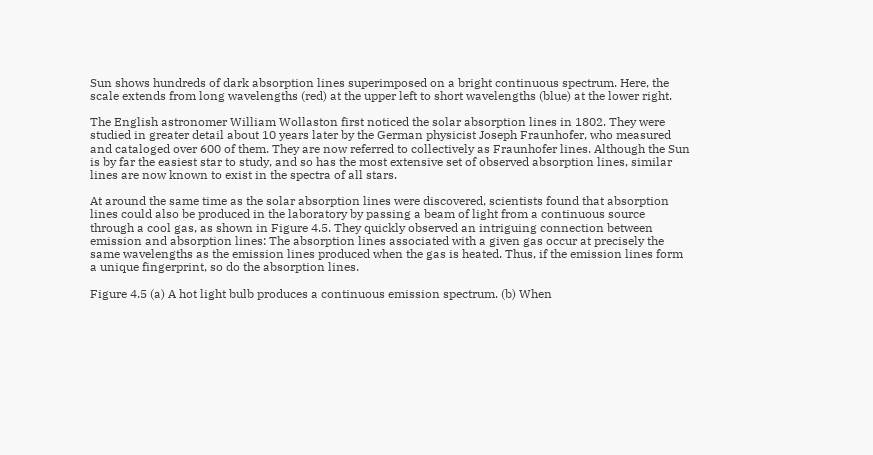Sun shows hundreds of dark absorption lines superimposed on a bright continuous spectrum. Here, the scale extends from long wavelengths (red) at the upper left to short wavelengths (blue) at the lower right.

The English astronomer William Wollaston first noticed the solar absorption lines in 1802. They were studied in greater detail about 10 years later by the German physicist Joseph Fraunhofer, who measured and cataloged over 600 of them. They are now referred to collectively as Fraunhofer lines. Although the Sun is by far the easiest star to study, and so has the most extensive set of observed absorption lines, similar lines are now known to exist in the spectra of all stars.

At around the same time as the solar absorption lines were discovered, scientists found that absorption lines could also be produced in the laboratory by passing a beam of light from a continuous source through a cool gas, as shown in Figure 4.5. They quickly observed an intriguing connection between emission and absorption lines: The absorption lines associated with a given gas occur at precisely the same wavelengths as the emission lines produced when the gas is heated. Thus, if the emission lines form a unique fingerprint, so do the absorption lines.

Figure 4.5 (a) A hot light bulb produces a continuous emission spectrum. (b) When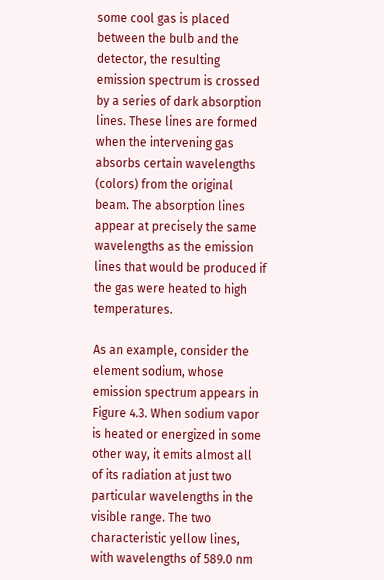some cool gas is placed between the bulb and the detector, the resulting emission spectrum is crossed by a series of dark absorption lines. These lines are formed when the intervening gas absorbs certain wavelengths (colors) from the original beam. The absorption lines appear at precisely the same wavelengths as the emission lines that would be produced if the gas were heated to high temperatures.

As an example, consider the element sodium, whose emission spectrum appears in Figure 4.3. When sodium vapor is heated or energized in some other way, it emits almost all of its radiation at just two particular wavelengths in the visible range. The two characteristic yellow lines, with wavelengths of 589.0 nm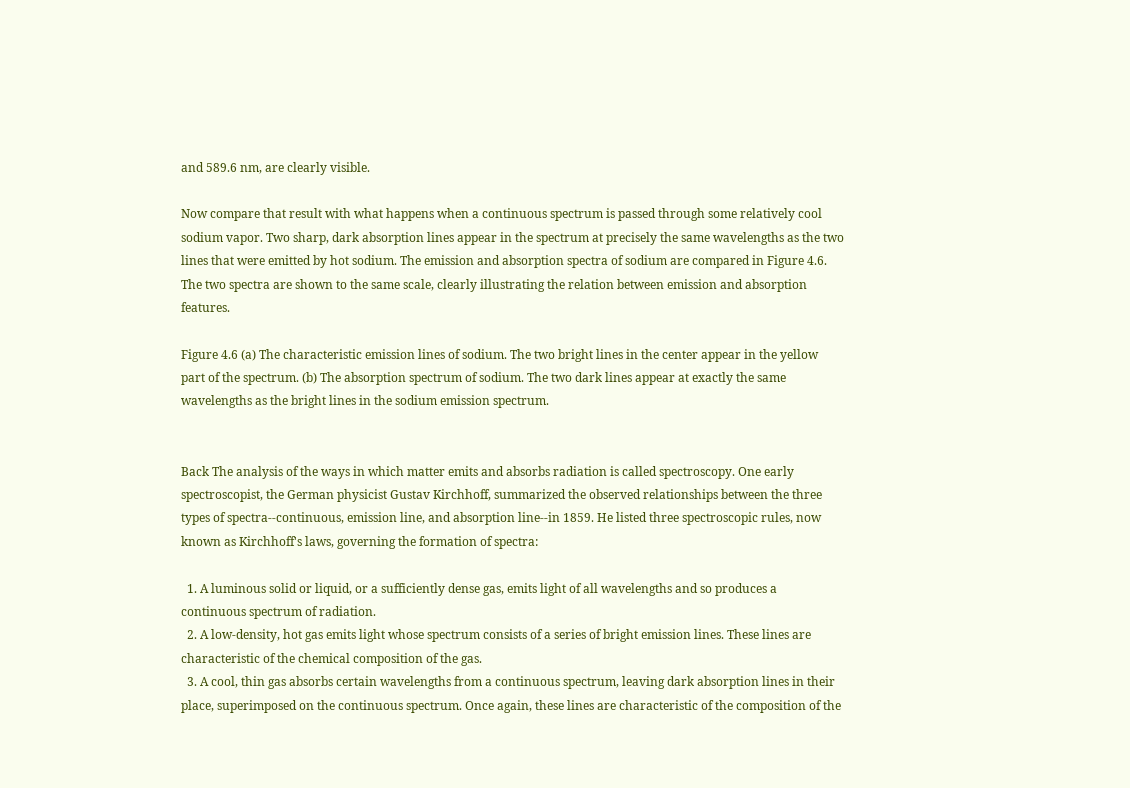and 589.6 nm, are clearly visible.

Now compare that result with what happens when a continuous spectrum is passed through some relatively cool sodium vapor. Two sharp, dark absorption lines appear in the spectrum at precisely the same wavelengths as the two lines that were emitted by hot sodium. The emission and absorption spectra of sodium are compared in Figure 4.6. The two spectra are shown to the same scale, clearly illustrating the relation between emission and absorption features.

Figure 4.6 (a) The characteristic emission lines of sodium. The two bright lines in the center appear in the yellow part of the spectrum. (b) The absorption spectrum of sodium. The two dark lines appear at exactly the same wavelengths as the bright lines in the sodium emission spectrum.


Back The analysis of the ways in which matter emits and absorbs radiation is called spectroscopy. One early spectroscopist, the German physicist Gustav Kirchhoff, summarized the observed relationships between the three types of spectra--continuous, emission line, and absorption line--in 1859. He listed three spectroscopic rules, now known as Kirchhoff's laws, governing the formation of spectra:

  1. A luminous solid or liquid, or a sufficiently dense gas, emits light of all wavelengths and so produces a continuous spectrum of radiation.
  2. A low-density, hot gas emits light whose spectrum consists of a series of bright emission lines. These lines are characteristic of the chemical composition of the gas.
  3. A cool, thin gas absorbs certain wavelengths from a continuous spectrum, leaving dark absorption lines in their place, superimposed on the continuous spectrum. Once again, these lines are characteristic of the composition of the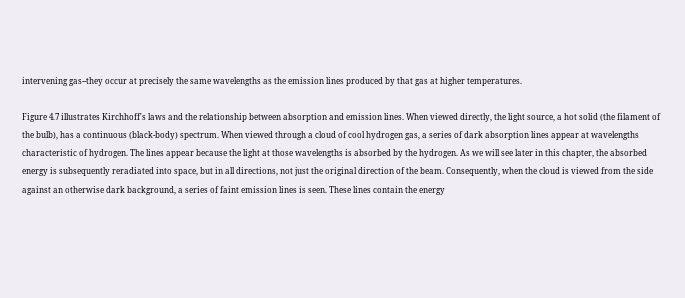intervening gas--they occur at precisely the same wavelengths as the emission lines produced by that gas at higher temperatures.

Figure 4.7 illustrates Kirchhoff's laws and the relationship between absorption and emission lines. When viewed directly, the light source, a hot solid (the filament of the bulb), has a continuous (black-body) spectrum. When viewed through a cloud of cool hydrogen gas, a series of dark absorption lines appear at wavelengths characteristic of hydrogen. The lines appear because the light at those wavelengths is absorbed by the hydrogen. As we will see later in this chapter, the absorbed energy is subsequently reradiated into space, but in all directions, not just the original direction of the beam. Consequently, when the cloud is viewed from the side against an otherwise dark background, a series of faint emission lines is seen. These lines contain the energy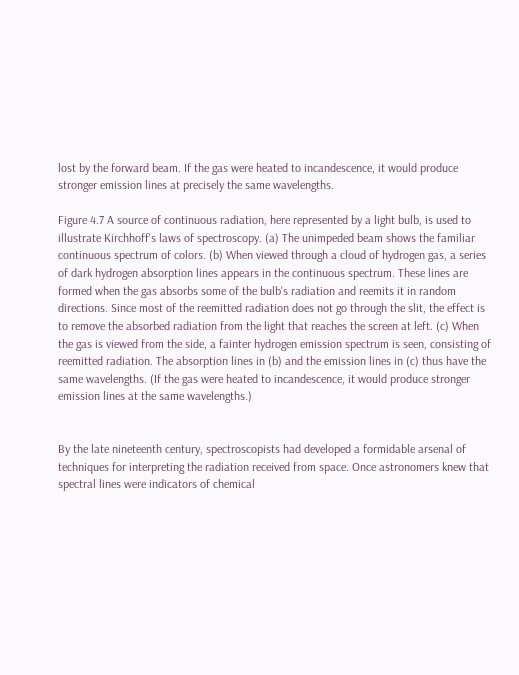lost by the forward beam. If the gas were heated to incandescence, it would produce stronger emission lines at precisely the same wavelengths.

Figure 4.7 A source of continuous radiation, here represented by a light bulb, is used to illustrate Kirchhoff's laws of spectroscopy. (a) The unimpeded beam shows the familiar continuous spectrum of colors. (b) When viewed through a cloud of hydrogen gas, a series of dark hydrogen absorption lines appears in the continuous spectrum. These lines are formed when the gas absorbs some of the bulb's radiation and reemits it in random directions. Since most of the reemitted radiation does not go through the slit, the effect is to remove the absorbed radiation from the light that reaches the screen at left. (c) When the gas is viewed from the side, a fainter hydrogen emission spectrum is seen, consisting of reemitted radiation. The absorption lines in (b) and the emission lines in (c) thus have the same wavelengths. (If the gas were heated to incandescence, it would produce stronger emission lines at the same wavelengths.)


By the late nineteenth century, spectroscopists had developed a formidable arsenal of techniques for interpreting the radiation received from space. Once astronomers knew that spectral lines were indicators of chemical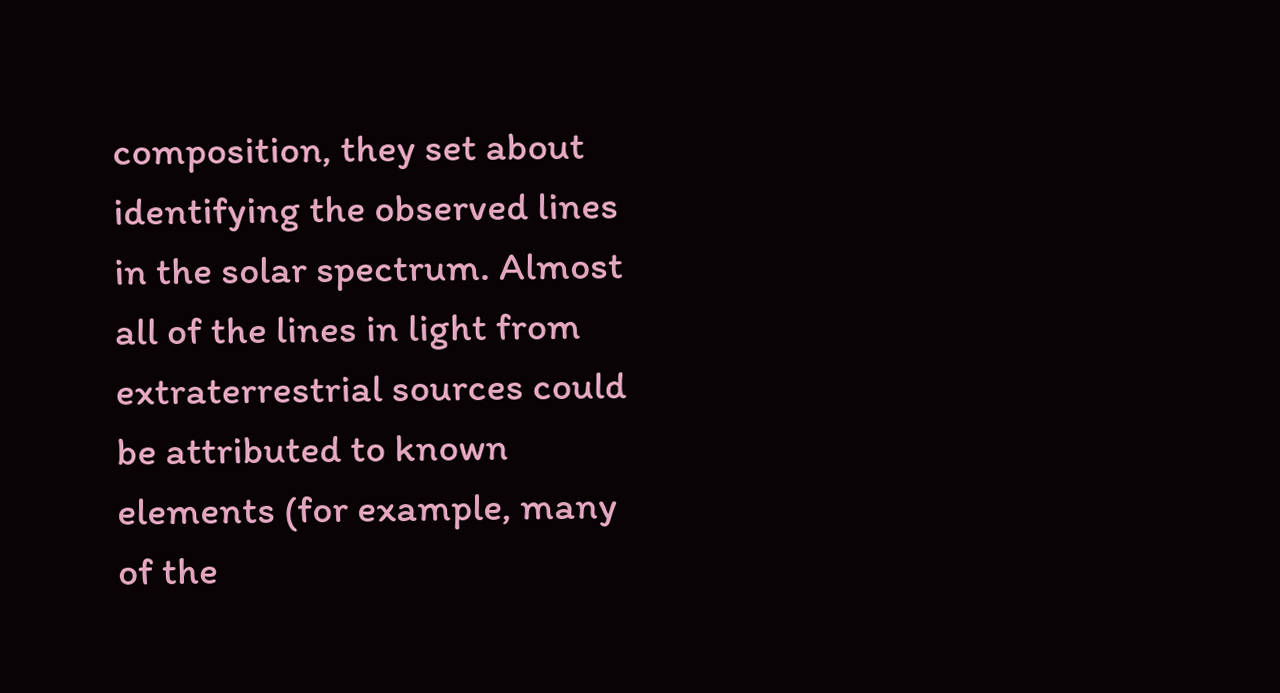composition, they set about identifying the observed lines in the solar spectrum. Almost all of the lines in light from extraterrestrial sources could be attributed to known elements (for example, many of the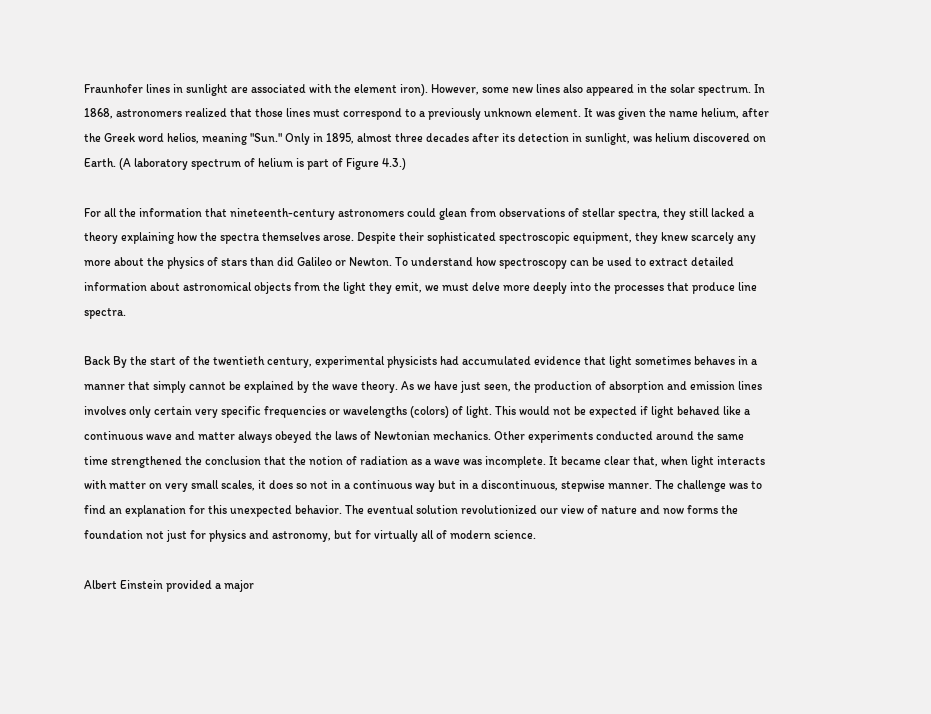Fraunhofer lines in sunlight are associated with the element iron). However, some new lines also appeared in the solar spectrum. In 1868, astronomers realized that those lines must correspond to a previously unknown element. It was given the name helium, after the Greek word helios, meaning "Sun." Only in 1895, almost three decades after its detection in sunlight, was helium discovered on Earth. (A laboratory spectrum of helium is part of Figure 4.3.)

For all the information that nineteenth-century astronomers could glean from observations of stellar spectra, they still lacked a theory explaining how the spectra themselves arose. Despite their sophisticated spectroscopic equipment, they knew scarcely any more about the physics of stars than did Galileo or Newton. To understand how spectroscopy can be used to extract detailed information about astronomical objects from the light they emit, we must delve more deeply into the processes that produce line spectra.

Back By the start of the twentieth century, experimental physicists had accumulated evidence that light sometimes behaves in a manner that simply cannot be explained by the wave theory. As we have just seen, the production of absorption and emission lines involves only certain very specific frequencies or wavelengths (colors) of light. This would not be expected if light behaved like a continuous wave and matter always obeyed the laws of Newtonian mechanics. Other experiments conducted around the same time strengthened the conclusion that the notion of radiation as a wave was incomplete. It became clear that, when light interacts with matter on very small scales, it does so not in a continuous way but in a discontinuous, stepwise manner. The challenge was to find an explanation for this unexpected behavior. The eventual solution revolutionized our view of nature and now forms the foundation not just for physics and astronomy, but for virtually all of modern science.

Albert Einstein provided a major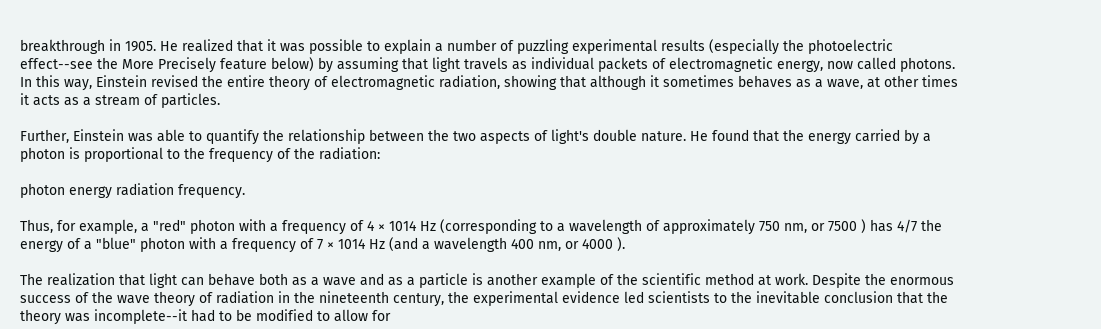breakthrough in 1905. He realized that it was possible to explain a number of puzzling experimental results (especially the photoelectric effect--see the More Precisely feature below) by assuming that light travels as individual packets of electromagnetic energy, now called photons. In this way, Einstein revised the entire theory of electromagnetic radiation, showing that although it sometimes behaves as a wave, at other times it acts as a stream of particles.

Further, Einstein was able to quantify the relationship between the two aspects of light's double nature. He found that the energy carried by a photon is proportional to the frequency of the radiation:

photon energy radiation frequency.

Thus, for example, a "red" photon with a frequency of 4 × 1014 Hz (corresponding to a wavelength of approximately 750 nm, or 7500 ) has 4/7 the energy of a "blue" photon with a frequency of 7 × 1014 Hz (and a wavelength 400 nm, or 4000 ).

The realization that light can behave both as a wave and as a particle is another example of the scientific method at work. Despite the enormous success of the wave theory of radiation in the nineteenth century, the experimental evidence led scientists to the inevitable conclusion that the theory was incomplete--it had to be modified to allow for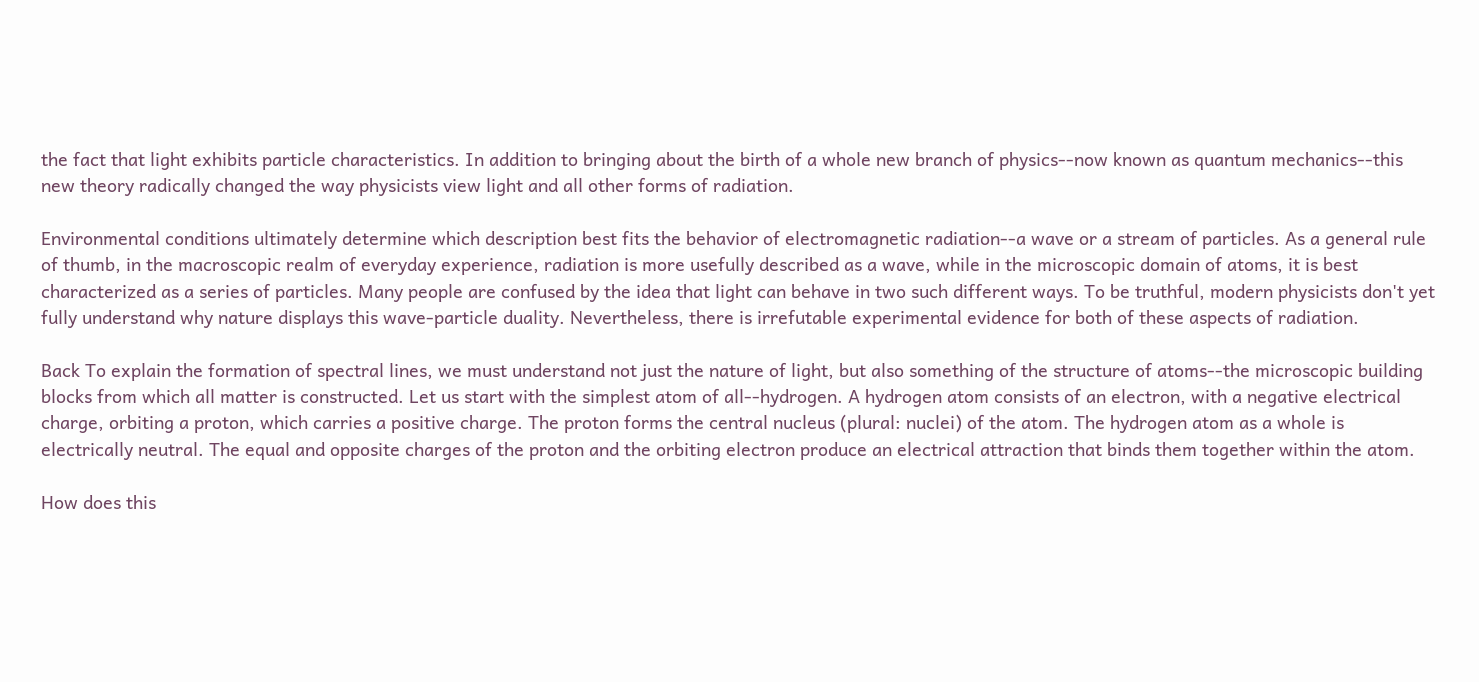the fact that light exhibits particle characteristics. In addition to bringing about the birth of a whole new branch of physics--now known as quantum mechanics--this new theory radically changed the way physicists view light and all other forms of radiation.

Environmental conditions ultimately determine which description best fits the behavior of electromagnetic radiation--a wave or a stream of particles. As a general rule of thumb, in the macroscopic realm of everyday experience, radiation is more usefully described as a wave, while in the microscopic domain of atoms, it is best characterized as a series of particles. Many people are confused by the idea that light can behave in two such different ways. To be truthful, modern physicists don't yet fully understand why nature displays this wave-particle duality. Nevertheless, there is irrefutable experimental evidence for both of these aspects of radiation.

Back To explain the formation of spectral lines, we must understand not just the nature of light, but also something of the structure of atoms--the microscopic building blocks from which all matter is constructed. Let us start with the simplest atom of all--hydrogen. A hydrogen atom consists of an electron, with a negative electrical charge, orbiting a proton, which carries a positive charge. The proton forms the central nucleus (plural: nuclei) of the atom. The hydrogen atom as a whole is electrically neutral. The equal and opposite charges of the proton and the orbiting electron produce an electrical attraction that binds them together within the atom.

How does this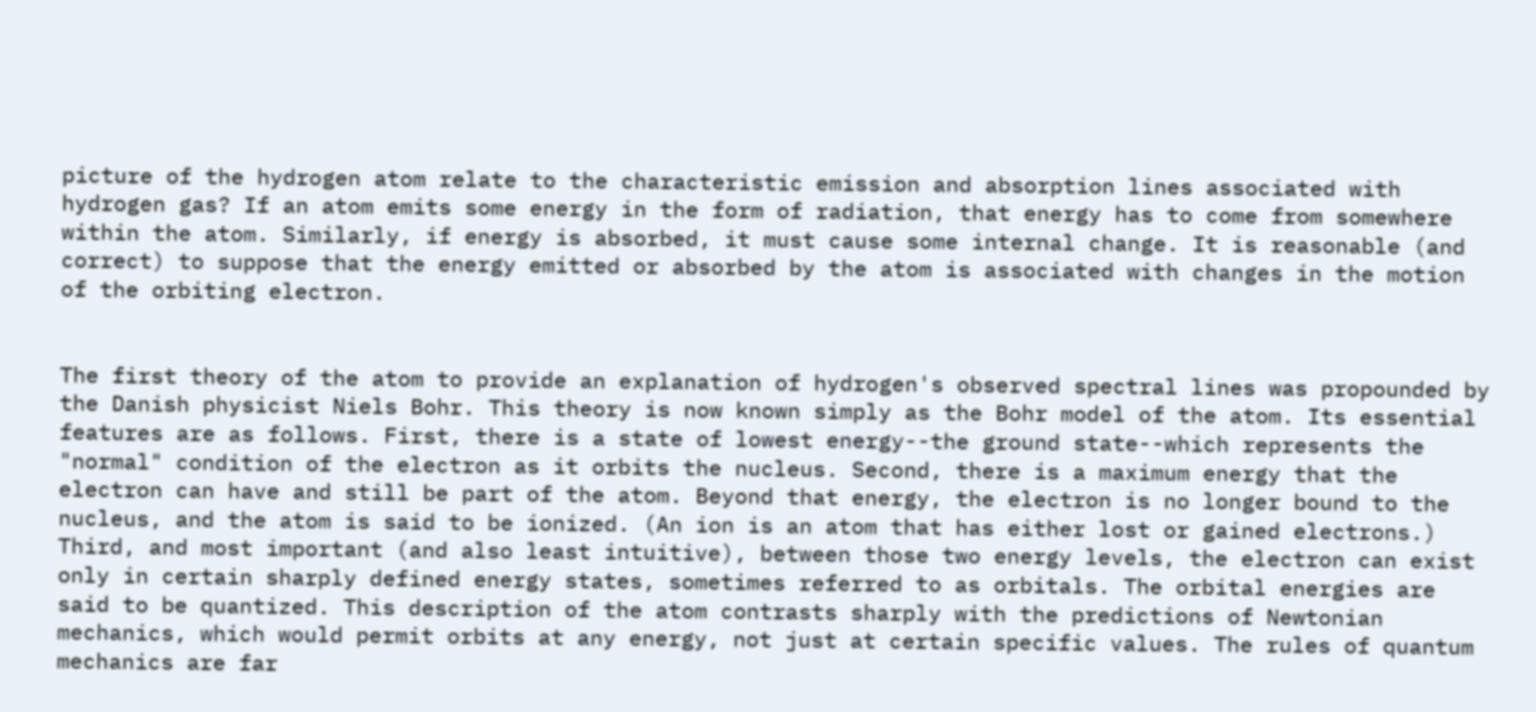picture of the hydrogen atom relate to the characteristic emission and absorption lines associated with hydrogen gas? If an atom emits some energy in the form of radiation, that energy has to come from somewhere within the atom. Similarly, if energy is absorbed, it must cause some internal change. It is reasonable (and correct) to suppose that the energy emitted or absorbed by the atom is associated with changes in the motion of the orbiting electron.


The first theory of the atom to provide an explanation of hydrogen's observed spectral lines was propounded by the Danish physicist Niels Bohr. This theory is now known simply as the Bohr model of the atom. Its essential features are as follows. First, there is a state of lowest energy--the ground state--which represents the "normal" condition of the electron as it orbits the nucleus. Second, there is a maximum energy that the electron can have and still be part of the atom. Beyond that energy, the electron is no longer bound to the nucleus, and the atom is said to be ionized. (An ion is an atom that has either lost or gained electrons.) Third, and most important (and also least intuitive), between those two energy levels, the electron can exist only in certain sharply defined energy states, sometimes referred to as orbitals. The orbital energies are said to be quantized. This description of the atom contrasts sharply with the predictions of Newtonian mechanics, which would permit orbits at any energy, not just at certain specific values. The rules of quantum mechanics are far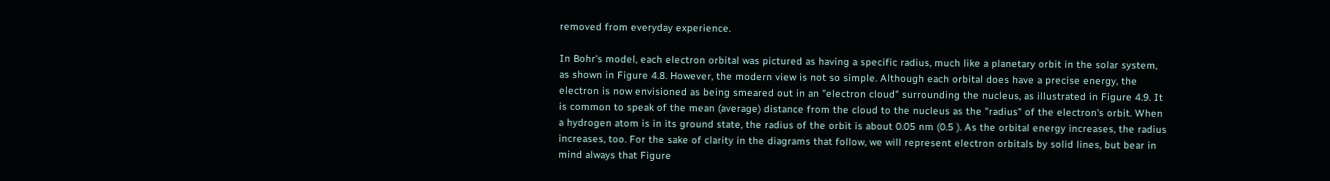removed from everyday experience.

In Bohr's model, each electron orbital was pictured as having a specific radius, much like a planetary orbit in the solar system, as shown in Figure 4.8. However, the modern view is not so simple. Although each orbital does have a precise energy, the electron is now envisioned as being smeared out in an "electron cloud" surrounding the nucleus, as illustrated in Figure 4.9. It is common to speak of the mean (average) distance from the cloud to the nucleus as the "radius" of the electron's orbit. When a hydrogen atom is in its ground state, the radius of the orbit is about 0.05 nm (0.5 ). As the orbital energy increases, the radius increases, too. For the sake of clarity in the diagrams that follow, we will represent electron orbitals by solid lines, but bear in mind always that Figure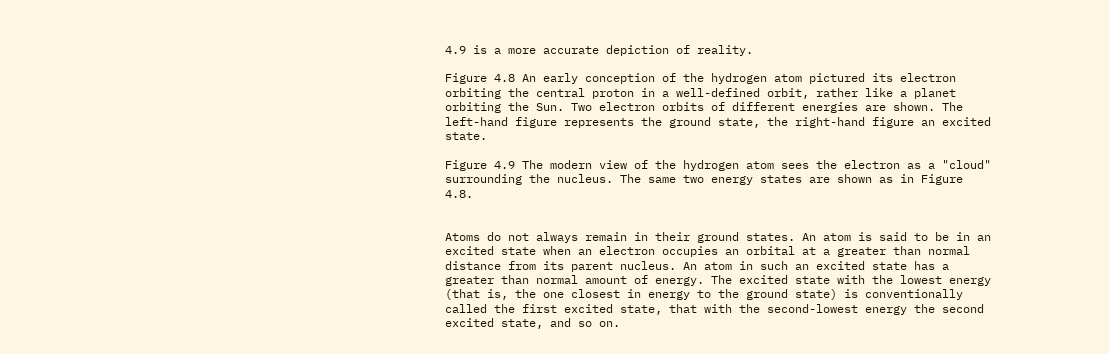4.9 is a more accurate depiction of reality.

Figure 4.8 An early conception of the hydrogen atom pictured its electron orbiting the central proton in a well-defined orbit, rather like a planet orbiting the Sun. Two electron orbits of different energies are shown. The left-hand figure represents the ground state, the right-hand figure an excited state.

Figure 4.9 The modern view of the hydrogen atom sees the electron as a "cloud" surrounding the nucleus. The same two energy states are shown as in Figure 4.8.


Atoms do not always remain in their ground states. An atom is said to be in an excited state when an electron occupies an orbital at a greater than normal distance from its parent nucleus. An atom in such an excited state has a greater than normal amount of energy. The excited state with the lowest energy (that is, the one closest in energy to the ground state) is conventionally called the first excited state, that with the second-lowest energy the second excited state, and so on.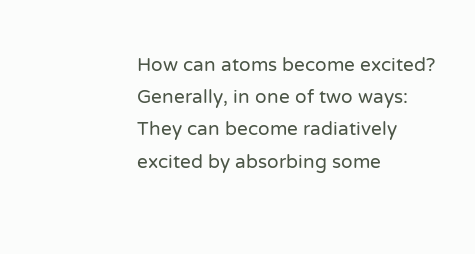How can atoms become excited? Generally, in one of two ways: They can become radiatively excited by absorbing some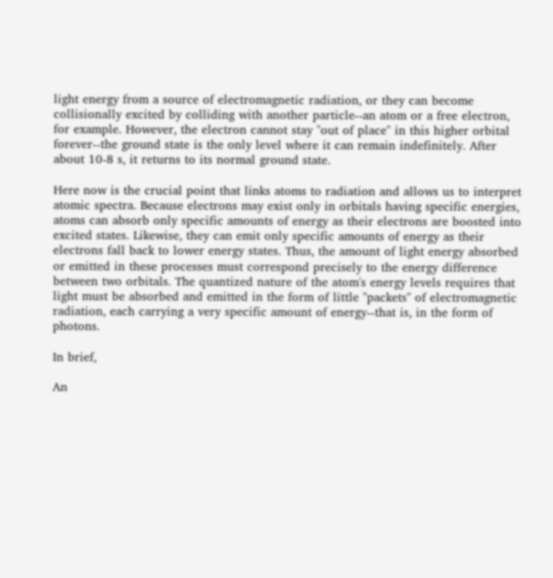light energy from a source of electromagnetic radiation, or they can become collisionally excited by colliding with another particle--an atom or a free electron, for example. However, the electron cannot stay "out of place" in this higher orbital forever--the ground state is the only level where it can remain indefinitely. After about 10-8 s, it returns to its normal ground state.

Here now is the crucial point that links atoms to radiation and allows us to interpret atomic spectra. Because electrons may exist only in orbitals having specific energies, atoms can absorb only specific amounts of energy as their electrons are boosted into excited states. Likewise, they can emit only specific amounts of energy as their electrons fall back to lower energy states. Thus, the amount of light energy absorbed or emitted in these processes must correspond precisely to the energy difference between two orbitals. The quantized nature of the atom's energy levels requires that light must be absorbed and emitted in the form of little "packets" of electromagnetic radiation, each carrying a very specific amount of energy--that is, in the form of photons.

In brief,

An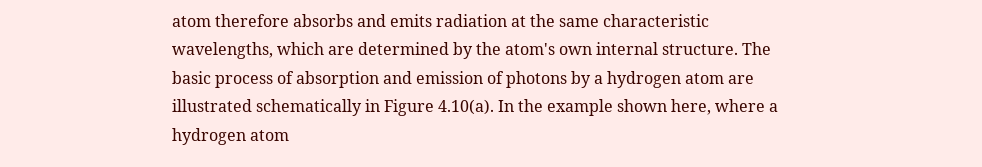atom therefore absorbs and emits radiation at the same characteristic wavelengths, which are determined by the atom's own internal structure. The basic process of absorption and emission of photons by a hydrogen atom are illustrated schematically in Figure 4.10(a). In the example shown here, where a hydrogen atom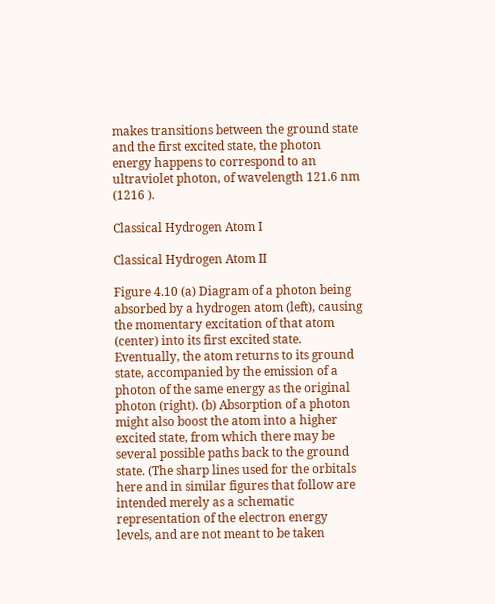makes transitions between the ground state and the first excited state, the photon energy happens to correspond to an ultraviolet photon, of wavelength 121.6 nm (1216 ).

Classical Hydrogen Atom I

Classical Hydrogen Atom II

Figure 4.10 (a) Diagram of a photon being absorbed by a hydrogen atom (left), causing the momentary excitation of that atom (center) into its first excited state. Eventually, the atom returns to its ground state, accompanied by the emission of a photon of the same energy as the original photon (right). (b) Absorption of a photon might also boost the atom into a higher excited state, from which there may be several possible paths back to the ground state. (The sharp lines used for the orbitals here and in similar figures that follow are intended merely as a schematic representation of the electron energy levels, and are not meant to be taken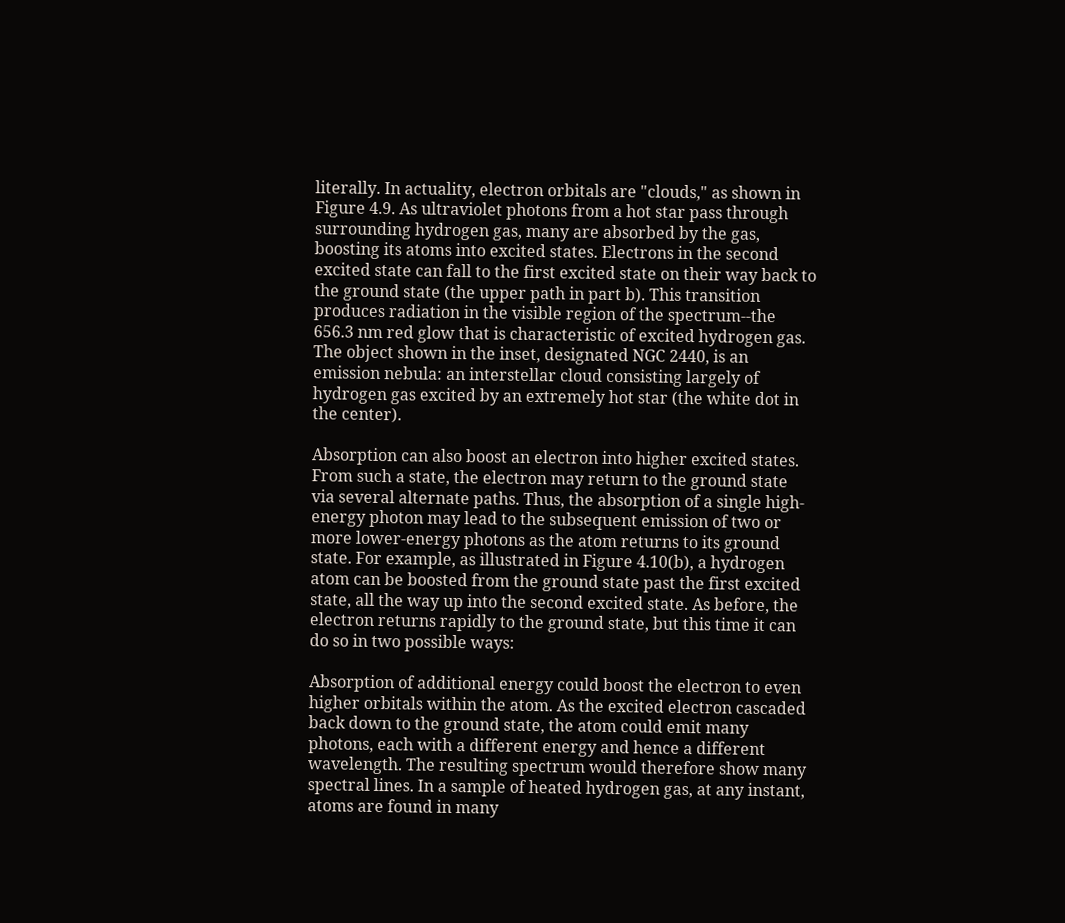literally. In actuality, electron orbitals are "clouds," as shown in Figure 4.9. As ultraviolet photons from a hot star pass through surrounding hydrogen gas, many are absorbed by the gas, boosting its atoms into excited states. Electrons in the second excited state can fall to the first excited state on their way back to the ground state (the upper path in part b). This transition produces radiation in the visible region of the spectrum--the 656.3 nm red glow that is characteristic of excited hydrogen gas. The object shown in the inset, designated NGC 2440, is an emission nebula: an interstellar cloud consisting largely of hydrogen gas excited by an extremely hot star (the white dot in the center).

Absorption can also boost an electron into higher excited states. From such a state, the electron may return to the ground state via several alternate paths. Thus, the absorption of a single high-energy photon may lead to the subsequent emission of two or more lower-energy photons as the atom returns to its ground state. For example, as illustrated in Figure 4.10(b), a hydrogen atom can be boosted from the ground state past the first excited state, all the way up into the second excited state. As before, the electron returns rapidly to the ground state, but this time it can do so in two possible ways:

Absorption of additional energy could boost the electron to even higher orbitals within the atom. As the excited electron cascaded back down to the ground state, the atom could emit many photons, each with a different energy and hence a different wavelength. The resulting spectrum would therefore show many spectral lines. In a sample of heated hydrogen gas, at any instant, atoms are found in many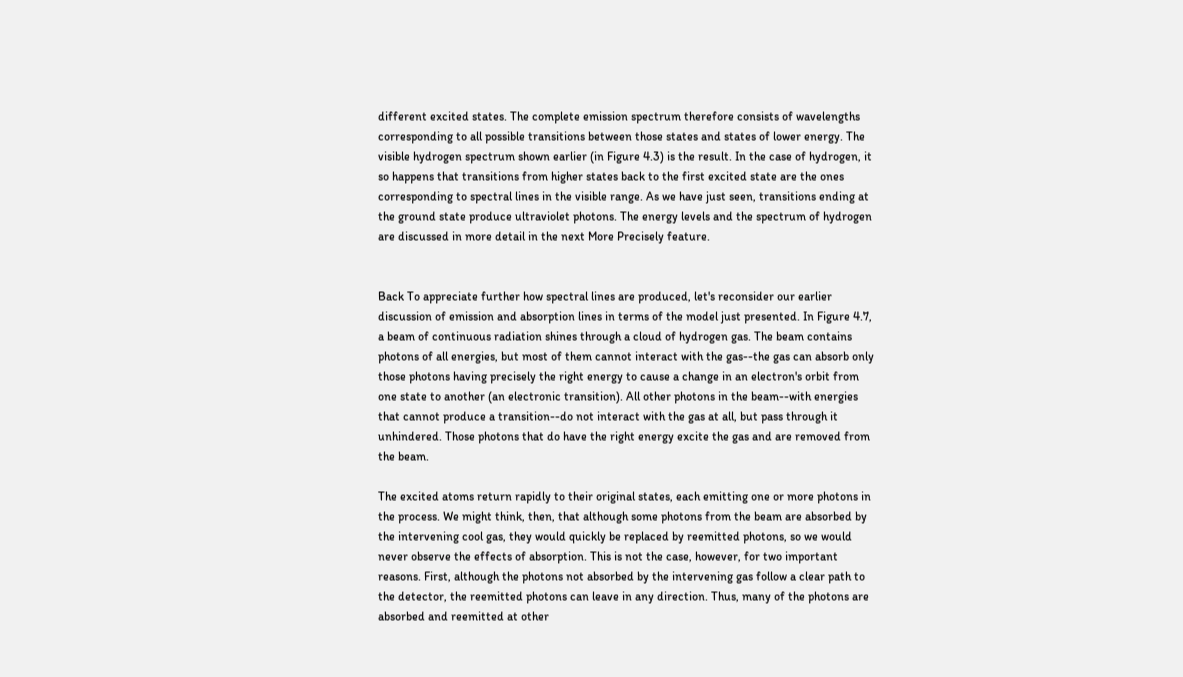different excited states. The complete emission spectrum therefore consists of wavelengths corresponding to all possible transitions between those states and states of lower energy. The visible hydrogen spectrum shown earlier (in Figure 4.3) is the result. In the case of hydrogen, it so happens that transitions from higher states back to the first excited state are the ones corresponding to spectral lines in the visible range. As we have just seen, transitions ending at the ground state produce ultraviolet photons. The energy levels and the spectrum of hydrogen are discussed in more detail in the next More Precisely feature.


Back To appreciate further how spectral lines are produced, let's reconsider our earlier discussion of emission and absorption lines in terms of the model just presented. In Figure 4.7, a beam of continuous radiation shines through a cloud of hydrogen gas. The beam contains photons of all energies, but most of them cannot interact with the gas--the gas can absorb only those photons having precisely the right energy to cause a change in an electron's orbit from one state to another (an electronic transition). All other photons in the beam--with energies that cannot produce a transition--do not interact with the gas at all, but pass through it unhindered. Those photons that do have the right energy excite the gas and are removed from the beam.

The excited atoms return rapidly to their original states, each emitting one or more photons in the process. We might think, then, that although some photons from the beam are absorbed by the intervening cool gas, they would quickly be replaced by reemitted photons, so we would never observe the effects of absorption. This is not the case, however, for two important reasons. First, although the photons not absorbed by the intervening gas follow a clear path to the detector, the reemitted photons can leave in any direction. Thus, many of the photons are absorbed and reemitted at other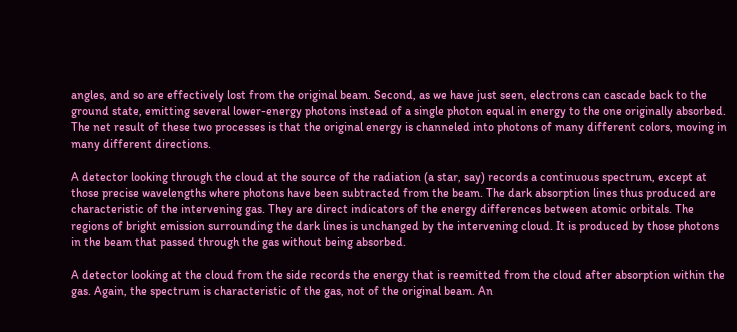angles, and so are effectively lost from the original beam. Second, as we have just seen, electrons can cascade back to the ground state, emitting several lower-energy photons instead of a single photon equal in energy to the one originally absorbed. The net result of these two processes is that the original energy is channeled into photons of many different colors, moving in many different directions.

A detector looking through the cloud at the source of the radiation (a star, say) records a continuous spectrum, except at those precise wavelengths where photons have been subtracted from the beam. The dark absorption lines thus produced are characteristic of the intervening gas. They are direct indicators of the energy differences between atomic orbitals. The regions of bright emission surrounding the dark lines is unchanged by the intervening cloud. It is produced by those photons in the beam that passed through the gas without being absorbed.

A detector looking at the cloud from the side records the energy that is reemitted from the cloud after absorption within the gas. Again, the spectrum is characteristic of the gas, not of the original beam. An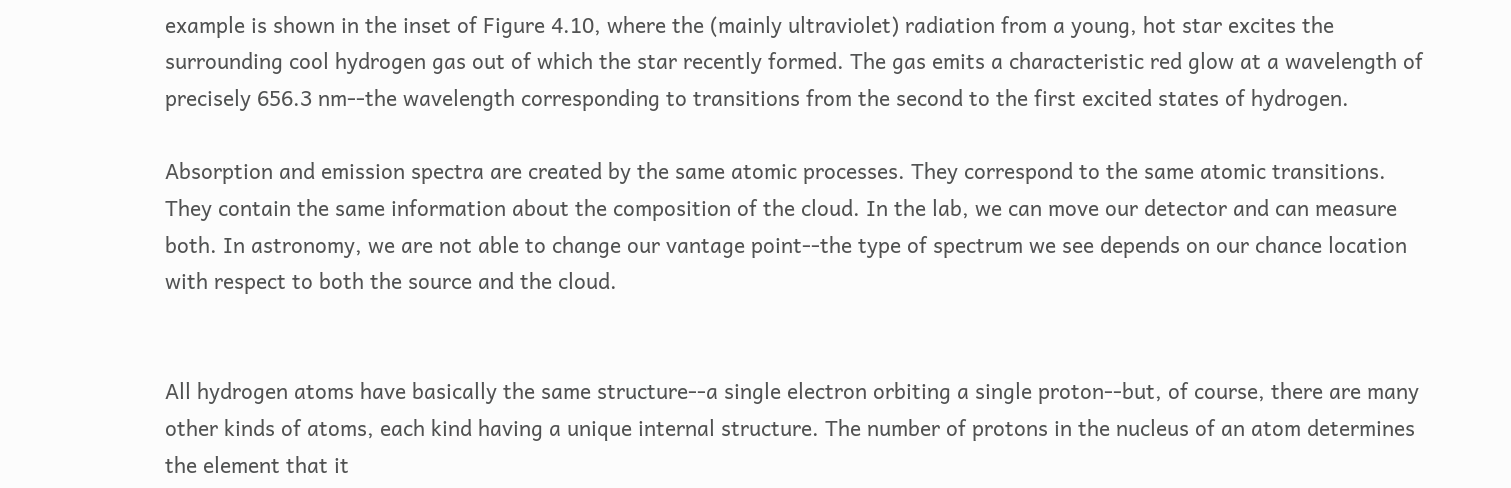example is shown in the inset of Figure 4.10, where the (mainly ultraviolet) radiation from a young, hot star excites the surrounding cool hydrogen gas out of which the star recently formed. The gas emits a characteristic red glow at a wavelength of precisely 656.3 nm--the wavelength corresponding to transitions from the second to the first excited states of hydrogen.

Absorption and emission spectra are created by the same atomic processes. They correspond to the same atomic transitions. They contain the same information about the composition of the cloud. In the lab, we can move our detector and can measure both. In astronomy, we are not able to change our vantage point--the type of spectrum we see depends on our chance location with respect to both the source and the cloud.


All hydrogen atoms have basically the same structure--a single electron orbiting a single proton--but, of course, there are many other kinds of atoms, each kind having a unique internal structure. The number of protons in the nucleus of an atom determines the element that it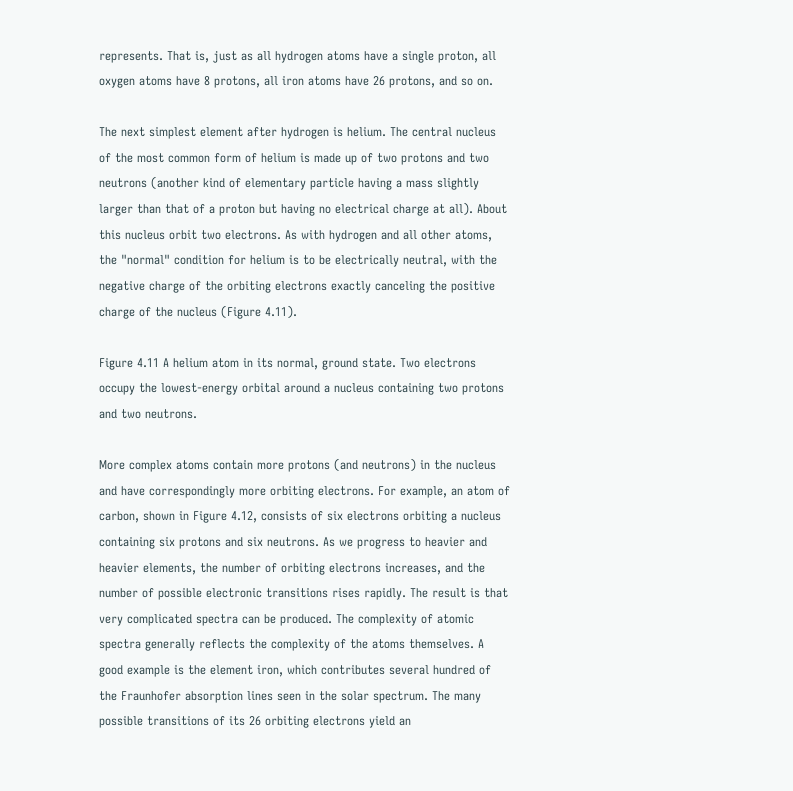represents. That is, just as all hydrogen atoms have a single proton, all oxygen atoms have 8 protons, all iron atoms have 26 protons, and so on.

The next simplest element after hydrogen is helium. The central nucleus of the most common form of helium is made up of two protons and two neutrons (another kind of elementary particle having a mass slightly larger than that of a proton but having no electrical charge at all). About this nucleus orbit two electrons. As with hydrogen and all other atoms, the "normal" condition for helium is to be electrically neutral, with the negative charge of the orbiting electrons exactly canceling the positive charge of the nucleus (Figure 4.11).

Figure 4.11 A helium atom in its normal, ground state. Two electrons occupy the lowest-energy orbital around a nucleus containing two protons and two neutrons.

More complex atoms contain more protons (and neutrons) in the nucleus and have correspondingly more orbiting electrons. For example, an atom of carbon, shown in Figure 4.12, consists of six electrons orbiting a nucleus containing six protons and six neutrons. As we progress to heavier and heavier elements, the number of orbiting electrons increases, and the number of possible electronic transitions rises rapidly. The result is that very complicated spectra can be produced. The complexity of atomic spectra generally reflects the complexity of the atoms themselves. A good example is the element iron, which contributes several hundred of the Fraunhofer absorption lines seen in the solar spectrum. The many possible transitions of its 26 orbiting electrons yield an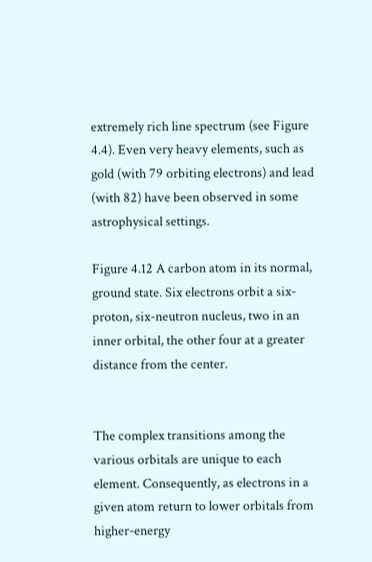extremely rich line spectrum (see Figure 4.4). Even very heavy elements, such as gold (with 79 orbiting electrons) and lead (with 82) have been observed in some astrophysical settings.

Figure 4.12 A carbon atom in its normal, ground state. Six electrons orbit a six-proton, six-neutron nucleus, two in an inner orbital, the other four at a greater distance from the center.


The complex transitions among the various orbitals are unique to each element. Consequently, as electrons in a given atom return to lower orbitals from higher-energy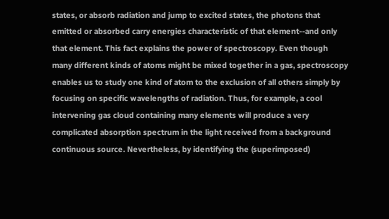states, or absorb radiation and jump to excited states, the photons that emitted or absorbed carry energies characteristic of that element--and only that element. This fact explains the power of spectroscopy. Even though many different kinds of atoms might be mixed together in a gas, spectroscopy enables us to study one kind of atom to the exclusion of all others simply by focusing on specific wavelengths of radiation. Thus, for example, a cool intervening gas cloud containing many elements will produce a very complicated absorption spectrum in the light received from a background continuous source. Nevertheless, by identifying the (superimposed)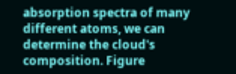absorption spectra of many different atoms, we can determine the cloud's composition. Figure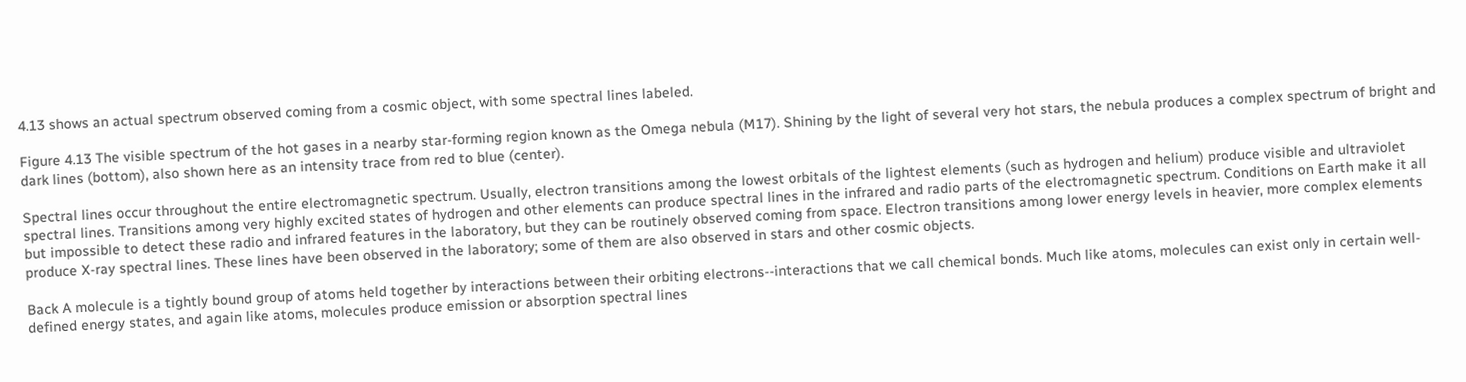4.13 shows an actual spectrum observed coming from a cosmic object, with some spectral lines labeled.

Figure 4.13 The visible spectrum of the hot gases in a nearby star-forming region known as the Omega nebula (M17). Shining by the light of several very hot stars, the nebula produces a complex spectrum of bright and dark lines (bottom), also shown here as an intensity trace from red to blue (center).

Spectral lines occur throughout the entire electromagnetic spectrum. Usually, electron transitions among the lowest orbitals of the lightest elements (such as hydrogen and helium) produce visible and ultraviolet spectral lines. Transitions among very highly excited states of hydrogen and other elements can produce spectral lines in the infrared and radio parts of the electromagnetic spectrum. Conditions on Earth make it all but impossible to detect these radio and infrared features in the laboratory, but they can be routinely observed coming from space. Electron transitions among lower energy levels in heavier, more complex elements produce X-ray spectral lines. These lines have been observed in the laboratory; some of them are also observed in stars and other cosmic objects.

Back A molecule is a tightly bound group of atoms held together by interactions between their orbiting electrons--interactions that we call chemical bonds. Much like atoms, molecules can exist only in certain well-defined energy states, and again like atoms, molecules produce emission or absorption spectral lines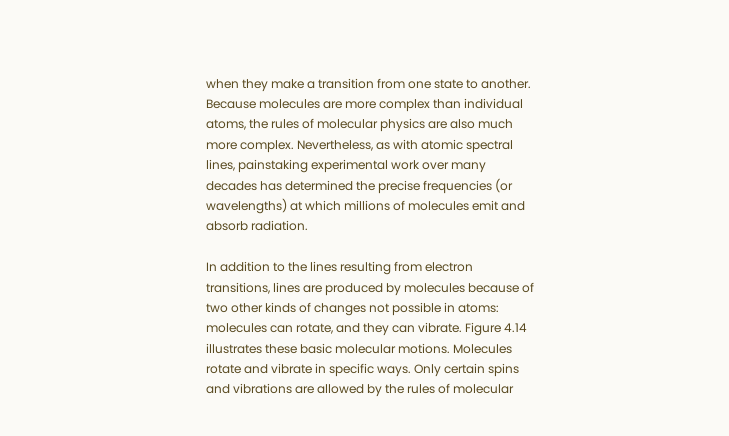when they make a transition from one state to another. Because molecules are more complex than individual atoms, the rules of molecular physics are also much more complex. Nevertheless, as with atomic spectral lines, painstaking experimental work over many decades has determined the precise frequencies (or wavelengths) at which millions of molecules emit and absorb radiation.

In addition to the lines resulting from electron transitions, lines are produced by molecules because of two other kinds of changes not possible in atoms: molecules can rotate, and they can vibrate. Figure 4.14 illustrates these basic molecular motions. Molecules rotate and vibrate in specific ways. Only certain spins and vibrations are allowed by the rules of molecular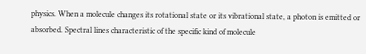physics. When a molecule changes its rotational state or its vibrational state, a photon is emitted or absorbed. Spectral lines characteristic of the specific kind of molecule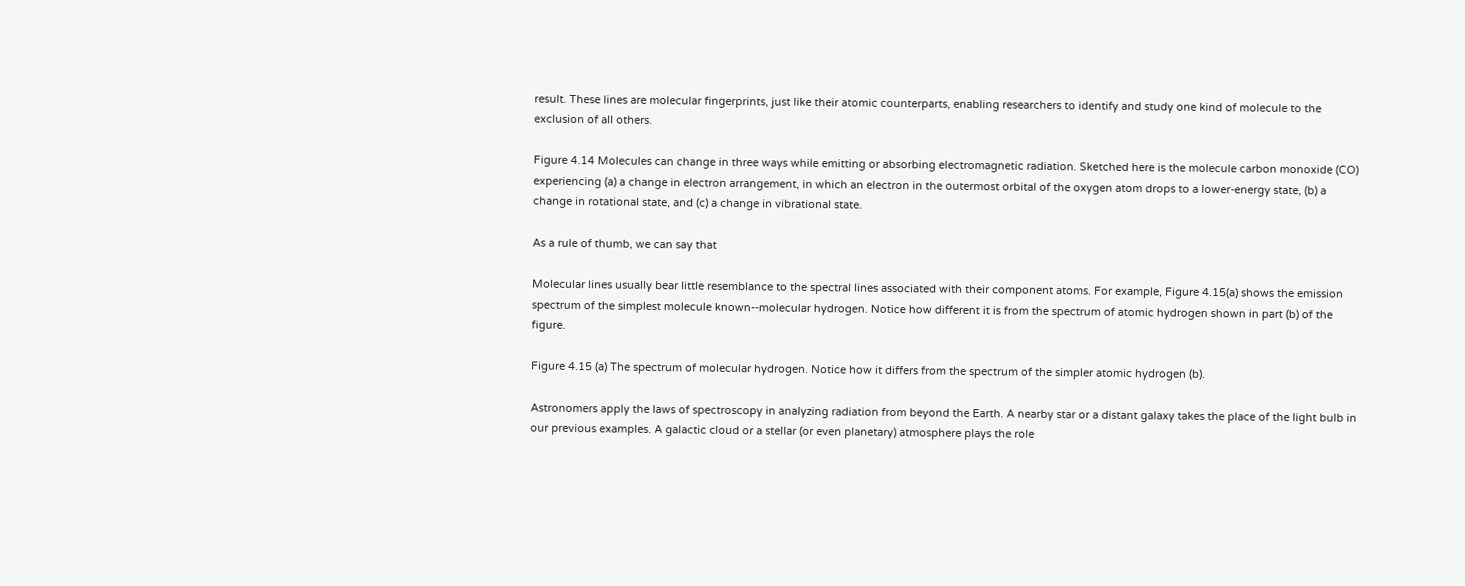result. These lines are molecular fingerprints, just like their atomic counterparts, enabling researchers to identify and study one kind of molecule to the exclusion of all others.

Figure 4.14 Molecules can change in three ways while emitting or absorbing electromagnetic radiation. Sketched here is the molecule carbon monoxide (CO) experiencing (a) a change in electron arrangement, in which an electron in the outermost orbital of the oxygen atom drops to a lower-energy state, (b) a change in rotational state, and (c) a change in vibrational state.

As a rule of thumb, we can say that

Molecular lines usually bear little resemblance to the spectral lines associated with their component atoms. For example, Figure 4.15(a) shows the emission spectrum of the simplest molecule known--molecular hydrogen. Notice how different it is from the spectrum of atomic hydrogen shown in part (b) of the figure.

Figure 4.15 (a) The spectrum of molecular hydrogen. Notice how it differs from the spectrum of the simpler atomic hydrogen (b).

Astronomers apply the laws of spectroscopy in analyzing radiation from beyond the Earth. A nearby star or a distant galaxy takes the place of the light bulb in our previous examples. A galactic cloud or a stellar (or even planetary) atmosphere plays the role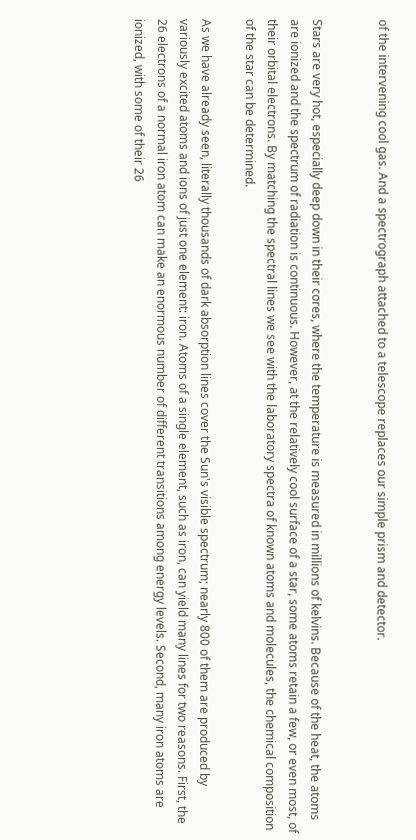of the intervening cool gas. And a spectrograph attached to a telescope replaces our simple prism and detector.


Stars are very hot, especially deep down in their cores, where the temperature is measured in millions of kelvins. Because of the heat, the atoms are ionized and the spectrum of radiation is continuous. However, at the relatively cool surface of a star, some atoms retain a few, or even most, of their orbital electrons. By matching the spectral lines we see with the laboratory spectra of known atoms and molecules, the chemical composition of the star can be determined.

As we have already seen, literally thousands of dark absorption lines cover the Sun's visible spectrum; nearly 800 of them are produced by variously excited atoms and ions of just one element: iron. Atoms of a single element, such as iron, can yield many lines for two reasons. First, the 26 electrons of a normal iron atom can make an enormous number of different transitions among energy levels. Second, many iron atoms are ionized, with some of their 26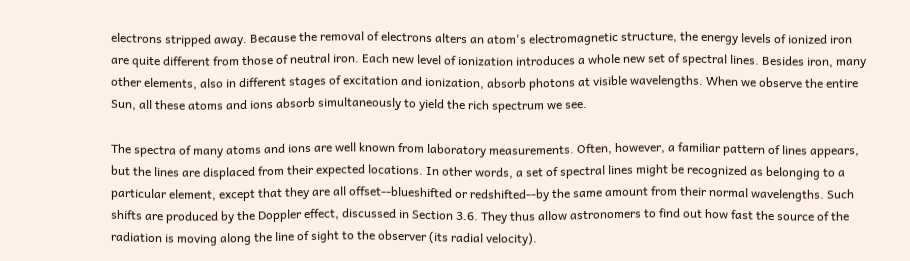electrons stripped away. Because the removal of electrons alters an atom's electromagnetic structure, the energy levels of ionized iron are quite different from those of neutral iron. Each new level of ionization introduces a whole new set of spectral lines. Besides iron, many other elements, also in different stages of excitation and ionization, absorb photons at visible wavelengths. When we observe the entire Sun, all these atoms and ions absorb simultaneously to yield the rich spectrum we see.

The spectra of many atoms and ions are well known from laboratory measurements. Often, however, a familiar pattern of lines appears, but the lines are displaced from their expected locations. In other words, a set of spectral lines might be recognized as belonging to a particular element, except that they are all offset--blueshifted or redshifted--by the same amount from their normal wavelengths. Such shifts are produced by the Doppler effect, discussed in Section 3.6. They thus allow astronomers to find out how fast the source of the radiation is moving along the line of sight to the observer (its radial velocity).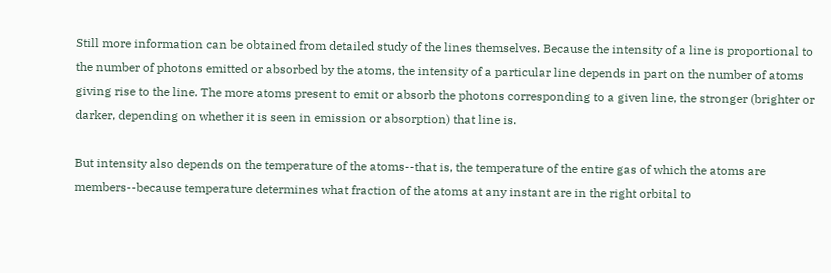Still more information can be obtained from detailed study of the lines themselves. Because the intensity of a line is proportional to the number of photons emitted or absorbed by the atoms, the intensity of a particular line depends in part on the number of atoms giving rise to the line. The more atoms present to emit or absorb the photons corresponding to a given line, the stronger (brighter or darker, depending on whether it is seen in emission or absorption) that line is.

But intensity also depends on the temperature of the atoms--that is, the temperature of the entire gas of which the atoms are members--because temperature determines what fraction of the atoms at any instant are in the right orbital to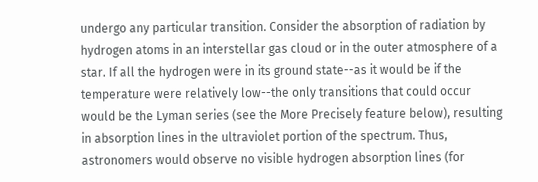undergo any particular transition. Consider the absorption of radiation by hydrogen atoms in an interstellar gas cloud or in the outer atmosphere of a star. If all the hydrogen were in its ground state--as it would be if the temperature were relatively low--the only transitions that could occur would be the Lyman series (see the More Precisely feature below), resulting in absorption lines in the ultraviolet portion of the spectrum. Thus, astronomers would observe no visible hydrogen absorption lines (for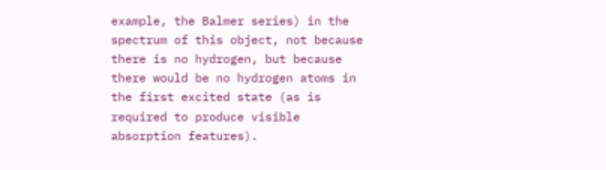example, the Balmer series) in the spectrum of this object, not because there is no hydrogen, but because there would be no hydrogen atoms in the first excited state (as is required to produce visible absorption features).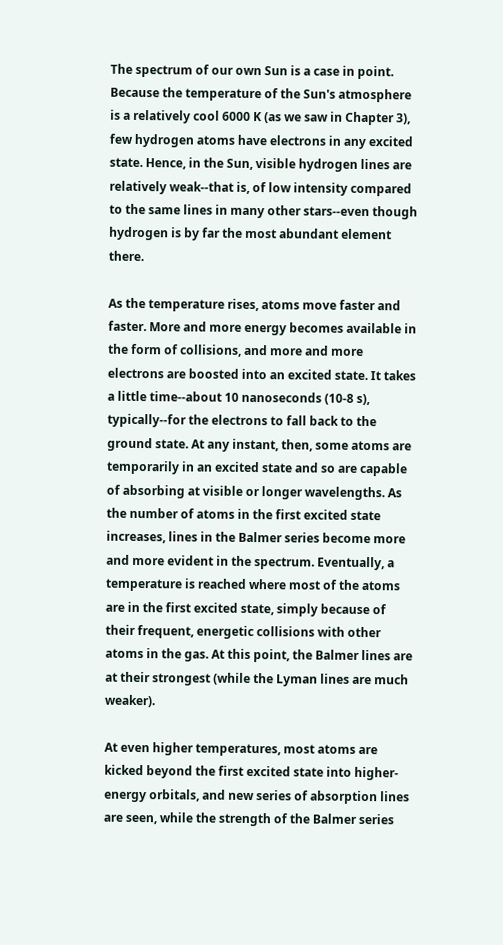The spectrum of our own Sun is a case in point. Because the temperature of the Sun's atmosphere is a relatively cool 6000 K (as we saw in Chapter 3), few hydrogen atoms have electrons in any excited state. Hence, in the Sun, visible hydrogen lines are relatively weak--that is, of low intensity compared to the same lines in many other stars--even though hydrogen is by far the most abundant element there.

As the temperature rises, atoms move faster and faster. More and more energy becomes available in the form of collisions, and more and more electrons are boosted into an excited state. It takes a little time--about 10 nanoseconds (10-8 s), typically--for the electrons to fall back to the ground state. At any instant, then, some atoms are temporarily in an excited state and so are capable of absorbing at visible or longer wavelengths. As the number of atoms in the first excited state increases, lines in the Balmer series become more and more evident in the spectrum. Eventually, a temperature is reached where most of the atoms are in the first excited state, simply because of their frequent, energetic collisions with other atoms in the gas. At this point, the Balmer lines are at their strongest (while the Lyman lines are much weaker).

At even higher temperatures, most atoms are kicked beyond the first excited state into higher-energy orbitals, and new series of absorption lines are seen, while the strength of the Balmer series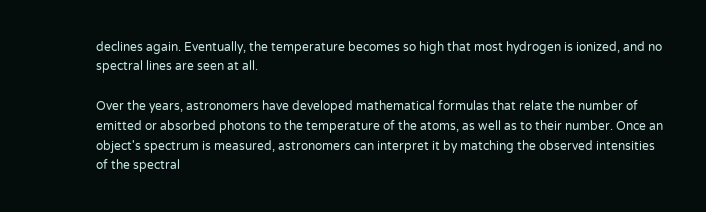declines again. Eventually, the temperature becomes so high that most hydrogen is ionized, and no spectral lines are seen at all.

Over the years, astronomers have developed mathematical formulas that relate the number of emitted or absorbed photons to the temperature of the atoms, as well as to their number. Once an object's spectrum is measured, astronomers can interpret it by matching the observed intensities of the spectral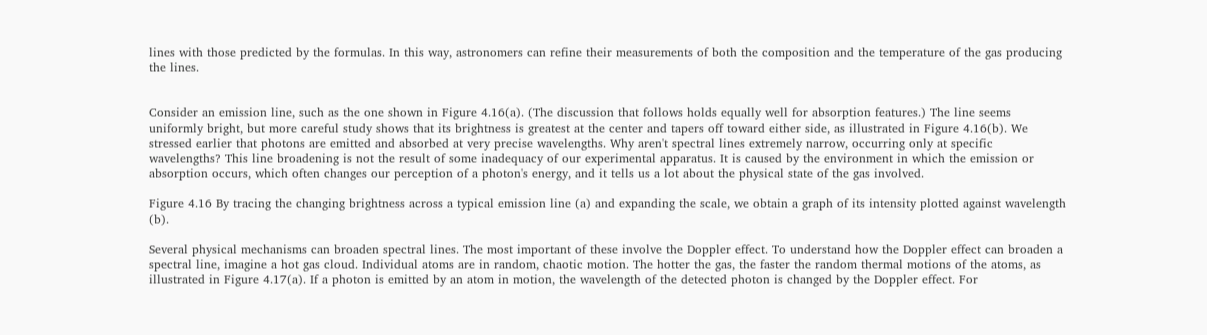lines with those predicted by the formulas. In this way, astronomers can refine their measurements of both the composition and the temperature of the gas producing the lines.


Consider an emission line, such as the one shown in Figure 4.16(a). (The discussion that follows holds equally well for absorption features.) The line seems uniformly bright, but more careful study shows that its brightness is greatest at the center and tapers off toward either side, as illustrated in Figure 4.16(b). We stressed earlier that photons are emitted and absorbed at very precise wavelengths. Why aren't spectral lines extremely narrow, occurring only at specific wavelengths? This line broadening is not the result of some inadequacy of our experimental apparatus. It is caused by the environment in which the emission or absorption occurs, which often changes our perception of a photon's energy, and it tells us a lot about the physical state of the gas involved.

Figure 4.16 By tracing the changing brightness across a typical emission line (a) and expanding the scale, we obtain a graph of its intensity plotted against wavelength (b).

Several physical mechanisms can broaden spectral lines. The most important of these involve the Doppler effect. To understand how the Doppler effect can broaden a spectral line, imagine a hot gas cloud. Individual atoms are in random, chaotic motion. The hotter the gas, the faster the random thermal motions of the atoms, as illustrated in Figure 4.17(a). If a photon is emitted by an atom in motion, the wavelength of the detected photon is changed by the Doppler effect. For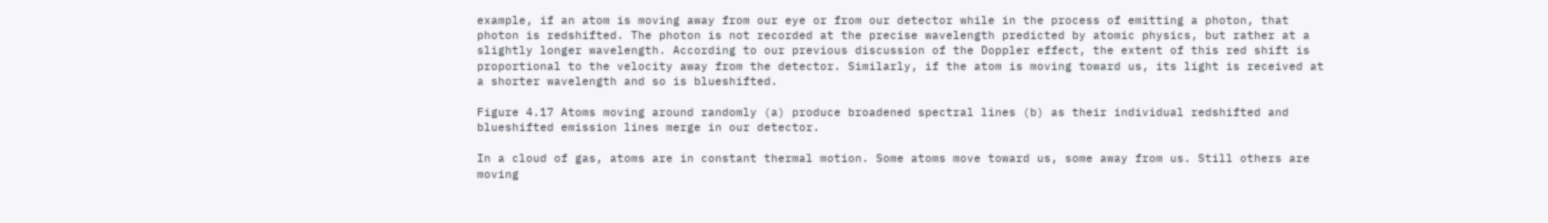example, if an atom is moving away from our eye or from our detector while in the process of emitting a photon, that photon is redshifted. The photon is not recorded at the precise wavelength predicted by atomic physics, but rather at a slightly longer wavelength. According to our previous discussion of the Doppler effect, the extent of this red shift is proportional to the velocity away from the detector. Similarly, if the atom is moving toward us, its light is received at a shorter wavelength and so is blueshifted.

Figure 4.17 Atoms moving around randomly (a) produce broadened spectral lines (b) as their individual redshifted and blueshifted emission lines merge in our detector.

In a cloud of gas, atoms are in constant thermal motion. Some atoms move toward us, some away from us. Still others are moving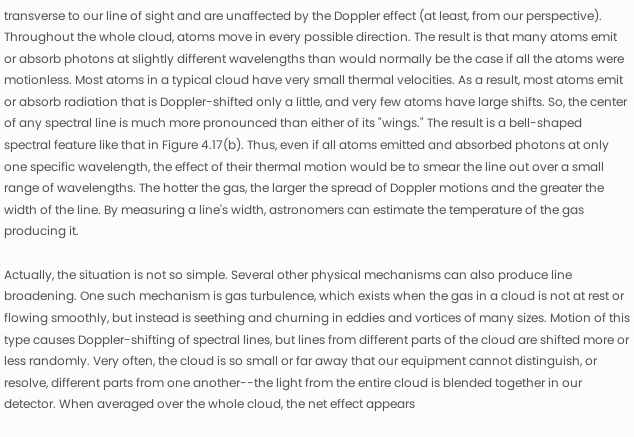transverse to our line of sight and are unaffected by the Doppler effect (at least, from our perspective). Throughout the whole cloud, atoms move in every possible direction. The result is that many atoms emit or absorb photons at slightly different wavelengths than would normally be the case if all the atoms were motionless. Most atoms in a typical cloud have very small thermal velocities. As a result, most atoms emit or absorb radiation that is Doppler-shifted only a little, and very few atoms have large shifts. So, the center of any spectral line is much more pronounced than either of its "wings." The result is a bell-shaped spectral feature like that in Figure 4.17(b). Thus, even if all atoms emitted and absorbed photons at only one specific wavelength, the effect of their thermal motion would be to smear the line out over a small range of wavelengths. The hotter the gas, the larger the spread of Doppler motions and the greater the width of the line. By measuring a line's width, astronomers can estimate the temperature of the gas producing it.

Actually, the situation is not so simple. Several other physical mechanisms can also produce line broadening. One such mechanism is gas turbulence, which exists when the gas in a cloud is not at rest or flowing smoothly, but instead is seething and churning in eddies and vortices of many sizes. Motion of this type causes Doppler-shifting of spectral lines, but lines from different parts of the cloud are shifted more or less randomly. Very often, the cloud is so small or far away that our equipment cannot distinguish, or resolve, different parts from one another--the light from the entire cloud is blended together in our detector. When averaged over the whole cloud, the net effect appears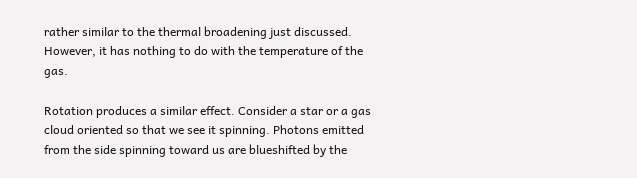rather similar to the thermal broadening just discussed. However, it has nothing to do with the temperature of the gas.

Rotation produces a similar effect. Consider a star or a gas cloud oriented so that we see it spinning. Photons emitted from the side spinning toward us are blueshifted by the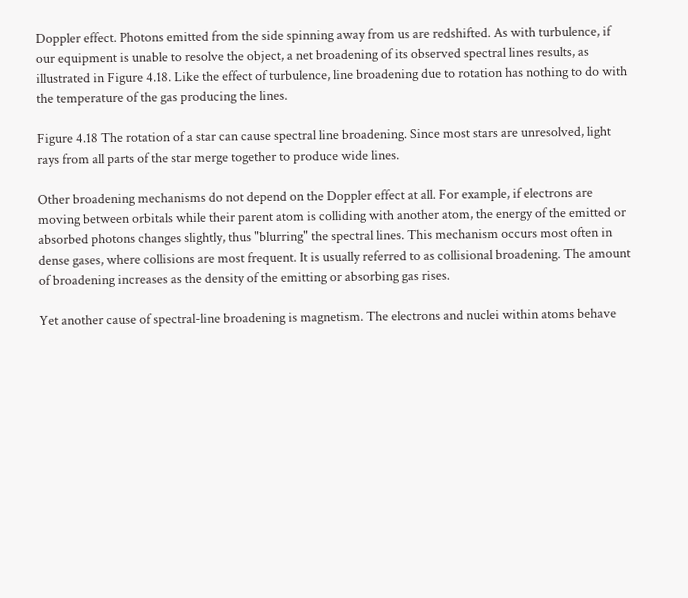Doppler effect. Photons emitted from the side spinning away from us are redshifted. As with turbulence, if our equipment is unable to resolve the object, a net broadening of its observed spectral lines results, as illustrated in Figure 4.18. Like the effect of turbulence, line broadening due to rotation has nothing to do with the temperature of the gas producing the lines.

Figure 4.18 The rotation of a star can cause spectral line broadening. Since most stars are unresolved, light rays from all parts of the star merge together to produce wide lines.

Other broadening mechanisms do not depend on the Doppler effect at all. For example, if electrons are moving between orbitals while their parent atom is colliding with another atom, the energy of the emitted or absorbed photons changes slightly, thus "blurring" the spectral lines. This mechanism occurs most often in dense gases, where collisions are most frequent. It is usually referred to as collisional broadening. The amount of broadening increases as the density of the emitting or absorbing gas rises.

Yet another cause of spectral-line broadening is magnetism. The electrons and nuclei within atoms behave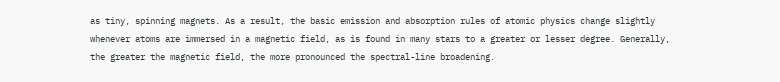as tiny, spinning magnets. As a result, the basic emission and absorption rules of atomic physics change slightly whenever atoms are immersed in a magnetic field, as is found in many stars to a greater or lesser degree. Generally, the greater the magnetic field, the more pronounced the spectral-line broadening.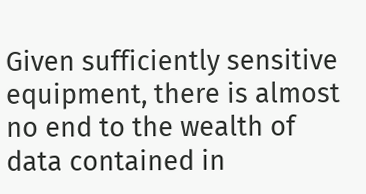Given sufficiently sensitive equipment, there is almost no end to the wealth of data contained in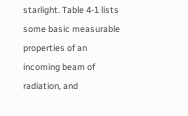starlight. Table 4-1 lists some basic measurable properties of an incoming beam of radiation, and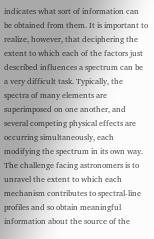indicates what sort of information can be obtained from them. It is important to realize, however, that deciphering the extent to which each of the factors just described influences a spectrum can be a very difficult task. Typically, the spectra of many elements are superimposed on one another, and several competing physical effects are occurring simultaneously, each modifying the spectrum in its own way. The challenge facing astronomers is to unravel the extent to which each mechanism contributes to spectral-line profiles and so obtain meaningful information about the source of the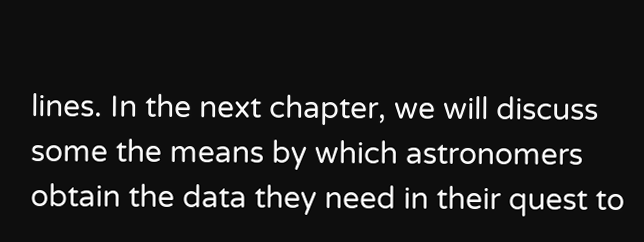lines. In the next chapter, we will discuss some the means by which astronomers obtain the data they need in their quest to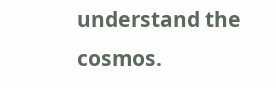understand the cosmos.